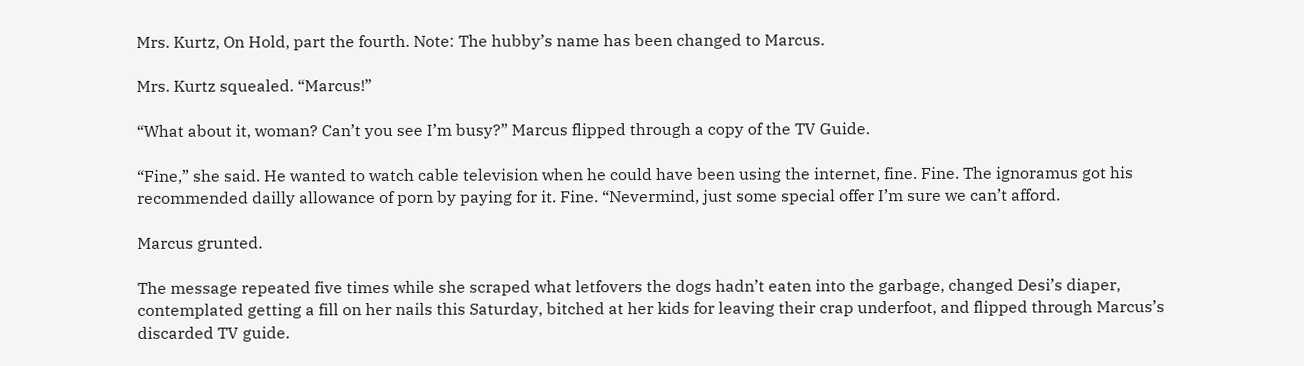Mrs. Kurtz, On Hold, part the fourth. Note: The hubby’s name has been changed to Marcus.

Mrs. Kurtz squealed. “Marcus!”

“What about it, woman? Can’t you see I’m busy?” Marcus flipped through a copy of the TV Guide.

“Fine,” she said. He wanted to watch cable television when he could have been using the internet, fine. Fine. The ignoramus got his recommended dailly allowance of porn by paying for it. Fine. “Nevermind, just some special offer I’m sure we can’t afford.

Marcus grunted.

The message repeated five times while she scraped what letfovers the dogs hadn’t eaten into the garbage, changed Desi’s diaper, contemplated getting a fill on her nails this Saturday, bitched at her kids for leaving their crap underfoot, and flipped through Marcus’s discarded TV guide.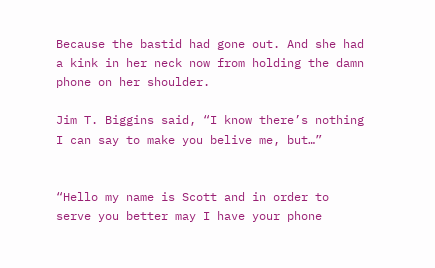Because the bastid had gone out. And she had a kink in her neck now from holding the damn phone on her shoulder.

Jim T. Biggins said, “I know there’s nothing I can say to make you belive me, but…”


“Hello my name is Scott and in order to serve you better may I have your phone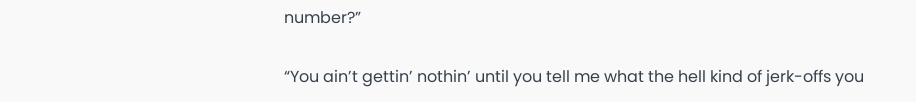number?”

“You ain’t gettin’ nothin’ until you tell me what the hell kind of jerk-offs you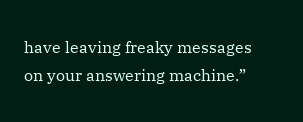have leaving freaky messages on your answering machine.”